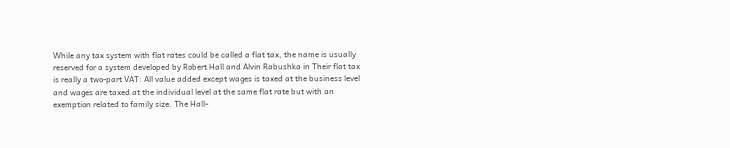While any tax system with flat rates could be called a flat tax, the name is usually reserved for a system developed by Robert Hall and Alvin Rabushka in Their flat tax is really a two-part VAT: All value added except wages is taxed at the business level and wages are taxed at the individual level at the same flat rate but with an exemption related to family size. The Hall-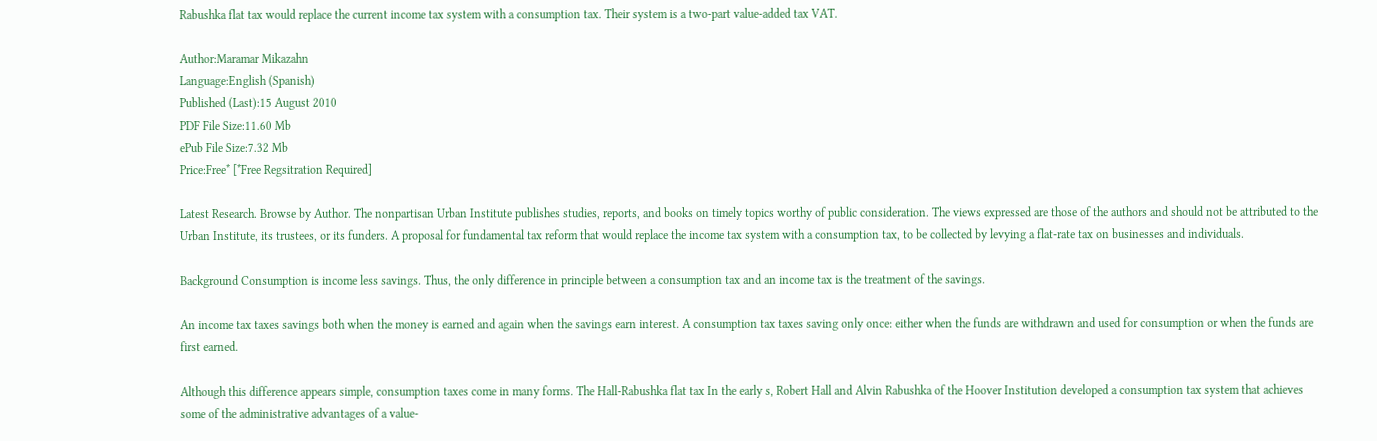Rabushka flat tax would replace the current income tax system with a consumption tax. Their system is a two-part value-added tax VAT.

Author:Maramar Mikazahn
Language:English (Spanish)
Published (Last):15 August 2010
PDF File Size:11.60 Mb
ePub File Size:7.32 Mb
Price:Free* [*Free Regsitration Required]

Latest Research. Browse by Author. The nonpartisan Urban Institute publishes studies, reports, and books on timely topics worthy of public consideration. The views expressed are those of the authors and should not be attributed to the Urban Institute, its trustees, or its funders. A proposal for fundamental tax reform that would replace the income tax system with a consumption tax, to be collected by levying a flat-rate tax on businesses and individuals.

Background Consumption is income less savings. Thus, the only difference in principle between a consumption tax and an income tax is the treatment of the savings.

An income tax taxes savings both when the money is earned and again when the savings earn interest. A consumption tax taxes saving only once: either when the funds are withdrawn and used for consumption or when the funds are first earned.

Although this difference appears simple, consumption taxes come in many forms. The Hall-Rabushka flat tax In the early s, Robert Hall and Alvin Rabushka of the Hoover Institution developed a consumption tax system that achieves some of the administrative advantages of a value-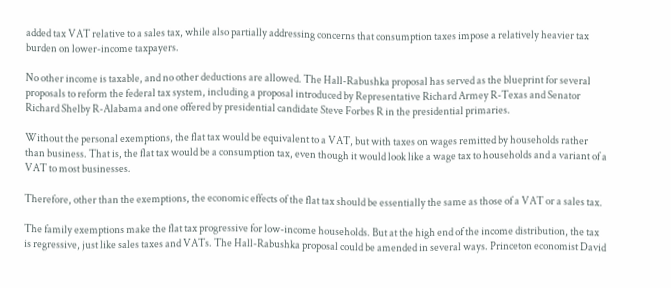added tax VAT relative to a sales tax, while also partially addressing concerns that consumption taxes impose a relatively heavier tax burden on lower-income taxpayers.

No other income is taxable, and no other deductions are allowed. The Hall-Rabushka proposal has served as the blueprint for several proposals to reform the federal tax system, including a proposal introduced by Representative Richard Armey R-Texas and Senator Richard Shelby R-Alabama and one offered by presidential candidate Steve Forbes R in the presidential primaries.

Without the personal exemptions, the flat tax would be equivalent to a VAT, but with taxes on wages remitted by households rather than business. That is, the flat tax would be a consumption tax, even though it would look like a wage tax to households and a variant of a VAT to most businesses.

Therefore, other than the exemptions, the economic effects of the flat tax should be essentially the same as those of a VAT or a sales tax.

The family exemptions make the flat tax progressive for low-income households. But at the high end of the income distribution, the tax is regressive, just like sales taxes and VATs. The Hall-Rabushka proposal could be amended in several ways. Princeton economist David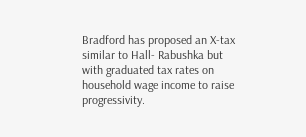Bradford has proposed an X-tax similar to Hall- Rabushka but with graduated tax rates on household wage income to raise progressivity.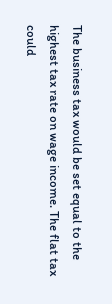The business tax would be set equal to the highest tax rate on wage income. The flat tax could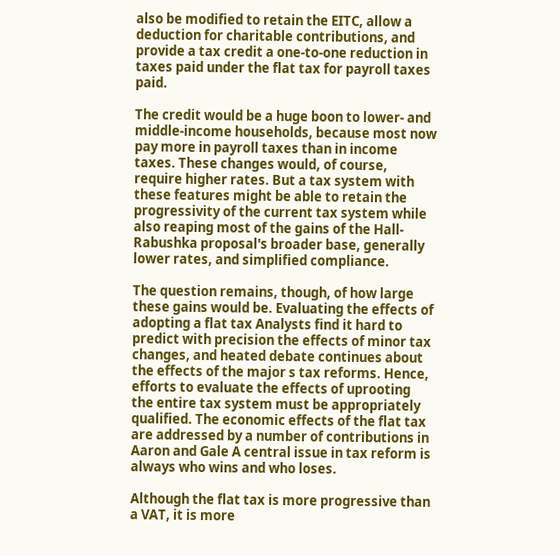also be modified to retain the EITC, allow a deduction for charitable contributions, and provide a tax credit a one-to-one reduction in taxes paid under the flat tax for payroll taxes paid.

The credit would be a huge boon to lower- and middle-income households, because most now pay more in payroll taxes than in income taxes. These changes would, of course, require higher rates. But a tax system with these features might be able to retain the progressivity of the current tax system while also reaping most of the gains of the Hall-Rabushka proposal's broader base, generally lower rates, and simplified compliance.

The question remains, though, of how large these gains would be. Evaluating the effects of adopting a flat tax Analysts find it hard to predict with precision the effects of minor tax changes, and heated debate continues about the effects of the major s tax reforms. Hence, efforts to evaluate the effects of uprooting the entire tax system must be appropriately qualified. The economic effects of the flat tax are addressed by a number of contributions in Aaron and Gale A central issue in tax reform is always who wins and who loses.

Although the flat tax is more progressive than a VAT, it is more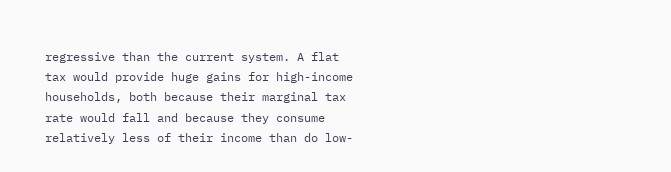regressive than the current system. A flat tax would provide huge gains for high-income households, both because their marginal tax rate would fall and because they consume relatively less of their income than do low-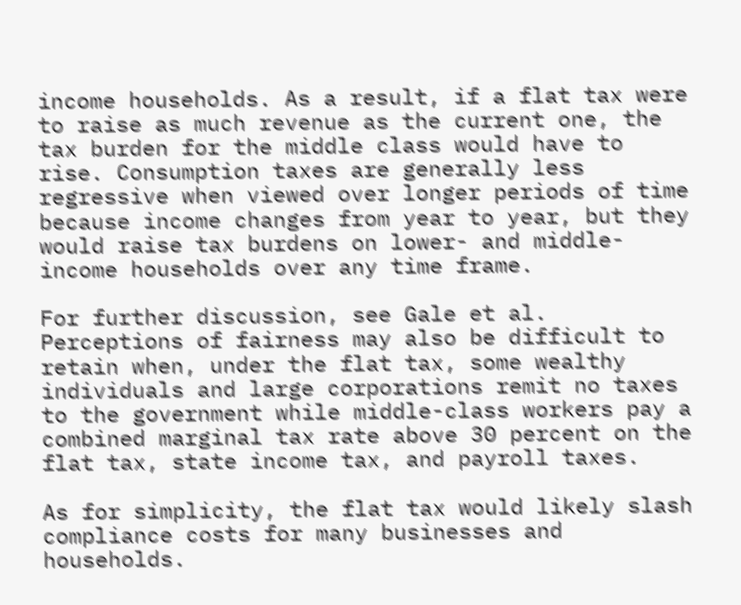income households. As a result, if a flat tax were to raise as much revenue as the current one, the tax burden for the middle class would have to rise. Consumption taxes are generally less regressive when viewed over longer periods of time because income changes from year to year, but they would raise tax burdens on lower- and middle-income households over any time frame.

For further discussion, see Gale et al. Perceptions of fairness may also be difficult to retain when, under the flat tax, some wealthy individuals and large corporations remit no taxes to the government while middle-class workers pay a combined marginal tax rate above 30 percent on the flat tax, state income tax, and payroll taxes.

As for simplicity, the flat tax would likely slash compliance costs for many businesses and households.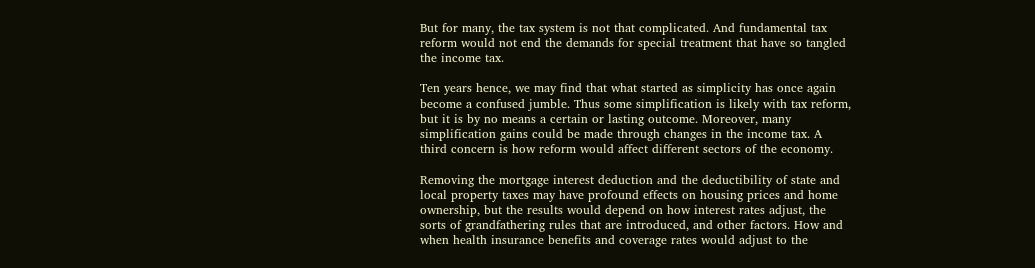But for many, the tax system is not that complicated. And fundamental tax reform would not end the demands for special treatment that have so tangled the income tax.

Ten years hence, we may find that what started as simplicity has once again become a confused jumble. Thus some simplification is likely with tax reform, but it is by no means a certain or lasting outcome. Moreover, many simplification gains could be made through changes in the income tax. A third concern is how reform would affect different sectors of the economy.

Removing the mortgage interest deduction and the deductibility of state and local property taxes may have profound effects on housing prices and home ownership, but the results would depend on how interest rates adjust, the sorts of grandfathering rules that are introduced, and other factors. How and when health insurance benefits and coverage rates would adjust to the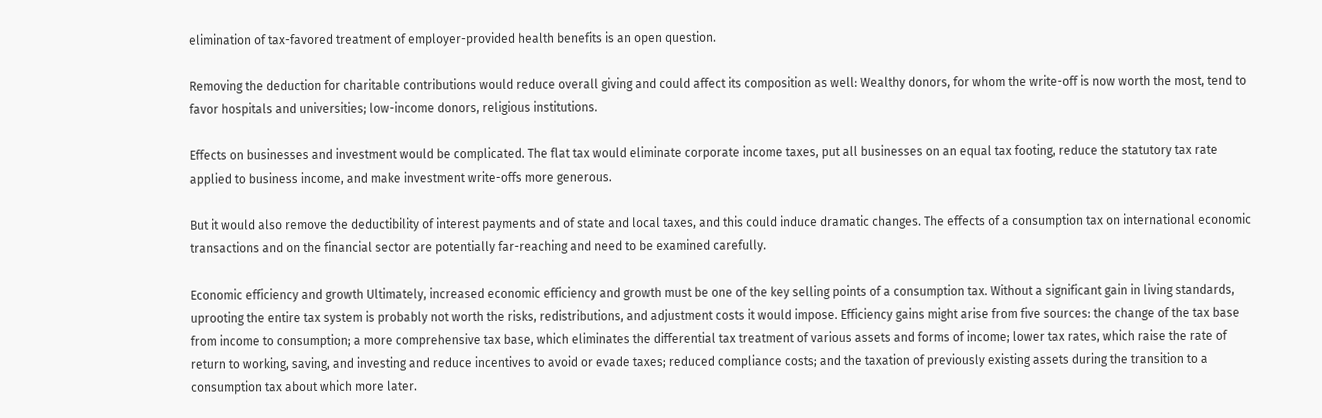elimination of tax-favored treatment of employer-provided health benefits is an open question.

Removing the deduction for charitable contributions would reduce overall giving and could affect its composition as well: Wealthy donors, for whom the write-off is now worth the most, tend to favor hospitals and universities; low-income donors, religious institutions.

Effects on businesses and investment would be complicated. The flat tax would eliminate corporate income taxes, put all businesses on an equal tax footing, reduce the statutory tax rate applied to business income, and make investment write-offs more generous.

But it would also remove the deductibility of interest payments and of state and local taxes, and this could induce dramatic changes. The effects of a consumption tax on international economic transactions and on the financial sector are potentially far-reaching and need to be examined carefully.

Economic efficiency and growth Ultimately, increased economic efficiency and growth must be one of the key selling points of a consumption tax. Without a significant gain in living standards, uprooting the entire tax system is probably not worth the risks, redistributions, and adjustment costs it would impose. Efficiency gains might arise from five sources: the change of the tax base from income to consumption; a more comprehensive tax base, which eliminates the differential tax treatment of various assets and forms of income; lower tax rates, which raise the rate of return to working, saving, and investing and reduce incentives to avoid or evade taxes; reduced compliance costs; and the taxation of previously existing assets during the transition to a consumption tax about which more later.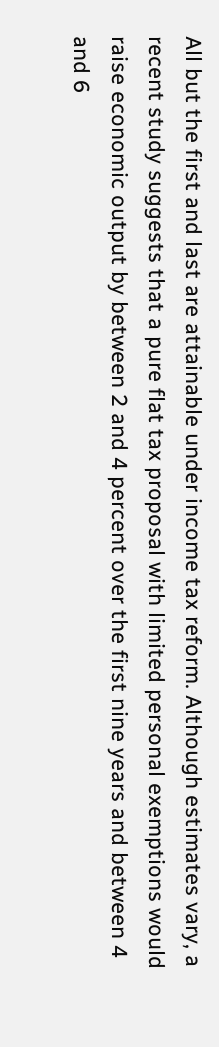All but the first and last are attainable under income tax reform. Although estimates vary, a recent study suggests that a pure flat tax proposal with limited personal exemptions would raise economic output by between 2 and 4 percent over the first nine years and between 4 and 6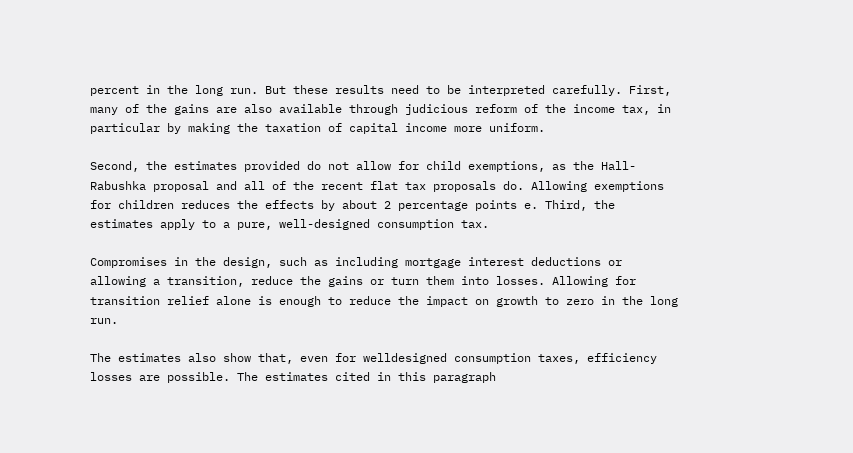percent in the long run. But these results need to be interpreted carefully. First, many of the gains are also available through judicious reform of the income tax, in particular by making the taxation of capital income more uniform.

Second, the estimates provided do not allow for child exemptions, as the Hall-Rabushka proposal and all of the recent flat tax proposals do. Allowing exemptions for children reduces the effects by about 2 percentage points e. Third, the estimates apply to a pure, well-designed consumption tax.

Compromises in the design, such as including mortgage interest deductions or allowing a transition, reduce the gains or turn them into losses. Allowing for transition relief alone is enough to reduce the impact on growth to zero in the long run.

The estimates also show that, even for welldesigned consumption taxes, efficiency losses are possible. The estimates cited in this paragraph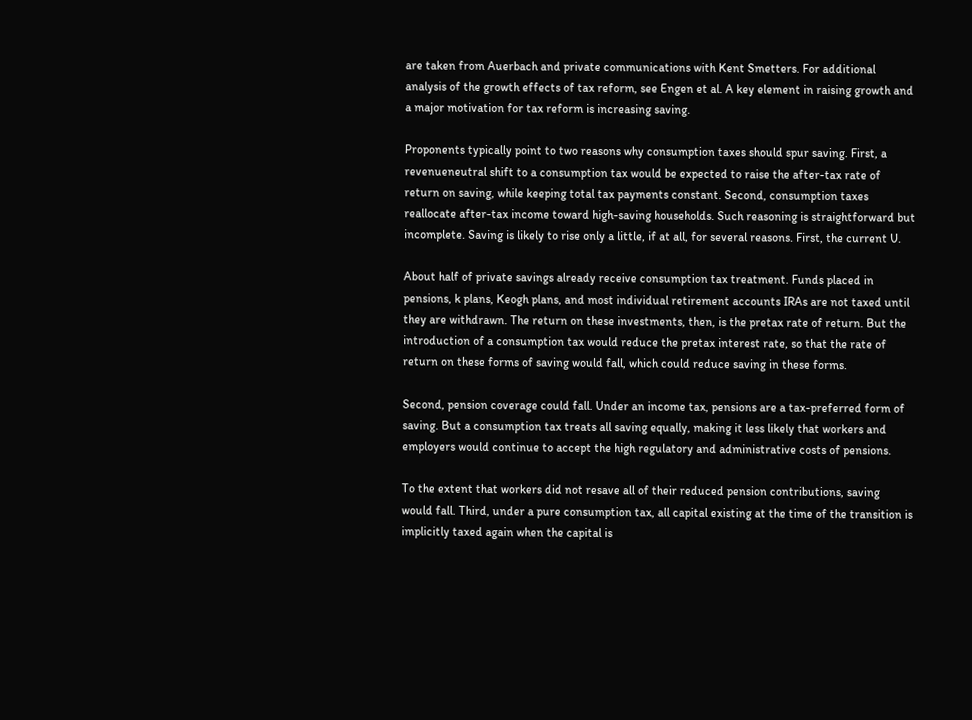are taken from Auerbach and private communications with Kent Smetters. For additional analysis of the growth effects of tax reform, see Engen et al. A key element in raising growth and a major motivation for tax reform is increasing saving.

Proponents typically point to two reasons why consumption taxes should spur saving. First, a revenueneutral shift to a consumption tax would be expected to raise the after-tax rate of return on saving, while keeping total tax payments constant. Second, consumption taxes reallocate after-tax income toward high-saving households. Such reasoning is straightforward but incomplete. Saving is likely to rise only a little, if at all, for several reasons. First, the current U.

About half of private savings already receive consumption tax treatment. Funds placed in pensions, k plans, Keogh plans, and most individual retirement accounts IRAs are not taxed until they are withdrawn. The return on these investments, then, is the pretax rate of return. But the introduction of a consumption tax would reduce the pretax interest rate, so that the rate of return on these forms of saving would fall, which could reduce saving in these forms.

Second, pension coverage could fall. Under an income tax, pensions are a tax-preferred form of saving. But a consumption tax treats all saving equally, making it less likely that workers and employers would continue to accept the high regulatory and administrative costs of pensions.

To the extent that workers did not resave all of their reduced pension contributions, saving would fall. Third, under a pure consumption tax, all capital existing at the time of the transition is implicitly taxed again when the capital is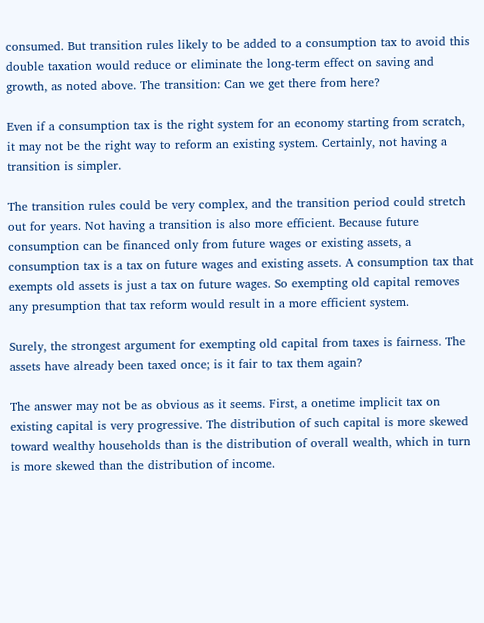consumed. But transition rules likely to be added to a consumption tax to avoid this double taxation would reduce or eliminate the long-term effect on saving and growth, as noted above. The transition: Can we get there from here?

Even if a consumption tax is the right system for an economy starting from scratch, it may not be the right way to reform an existing system. Certainly, not having a transition is simpler.

The transition rules could be very complex, and the transition period could stretch out for years. Not having a transition is also more efficient. Because future consumption can be financed only from future wages or existing assets, a consumption tax is a tax on future wages and existing assets. A consumption tax that exempts old assets is just a tax on future wages. So exempting old capital removes any presumption that tax reform would result in a more efficient system.

Surely, the strongest argument for exempting old capital from taxes is fairness. The assets have already been taxed once; is it fair to tax them again?

The answer may not be as obvious as it seems. First, a onetime implicit tax on existing capital is very progressive. The distribution of such capital is more skewed toward wealthy households than is the distribution of overall wealth, which in turn is more skewed than the distribution of income.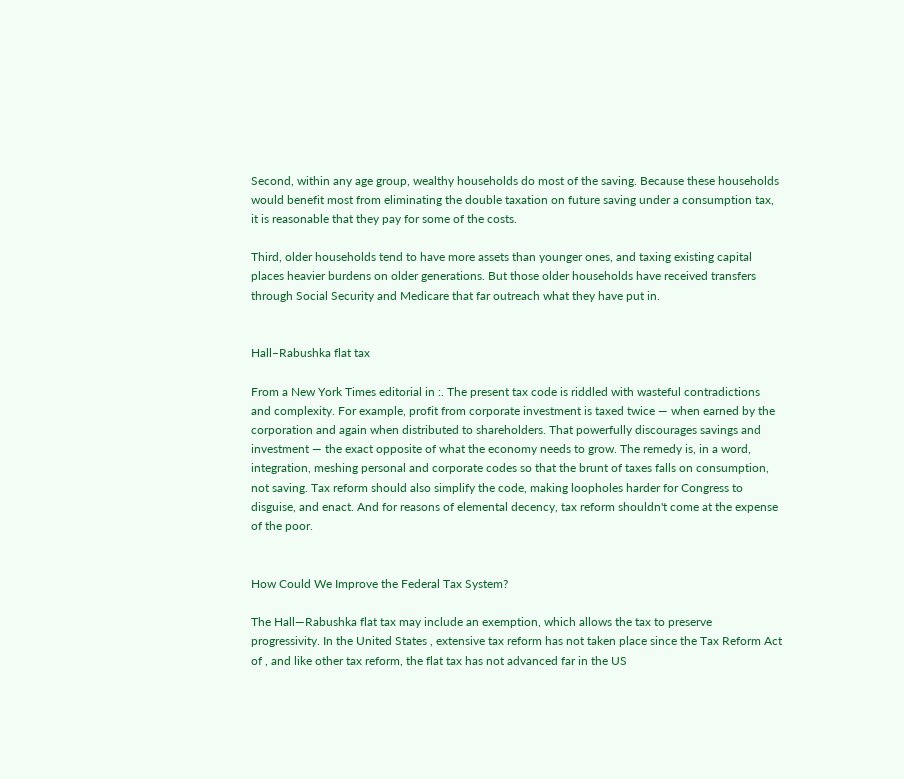Second, within any age group, wealthy households do most of the saving. Because these households would benefit most from eliminating the double taxation on future saving under a consumption tax, it is reasonable that they pay for some of the costs.

Third, older households tend to have more assets than younger ones, and taxing existing capital places heavier burdens on older generations. But those older households have received transfers through Social Security and Medicare that far outreach what they have put in.


Hall–Rabushka flat tax

From a New York Times editorial in :. The present tax code is riddled with wasteful contradictions and complexity. For example, profit from corporate investment is taxed twice — when earned by the corporation and again when distributed to shareholders. That powerfully discourages savings and investment — the exact opposite of what the economy needs to grow. The remedy is, in a word, integration, meshing personal and corporate codes so that the brunt of taxes falls on consumption, not saving. Tax reform should also simplify the code, making loopholes harder for Congress to disguise, and enact. And for reasons of elemental decency, tax reform shouldn't come at the expense of the poor.


How Could We Improve the Federal Tax System?

The Hall—Rabushka flat tax may include an exemption, which allows the tax to preserve progressivity. In the United States , extensive tax reform has not taken place since the Tax Reform Act of , and like other tax reform, the flat tax has not advanced far in the US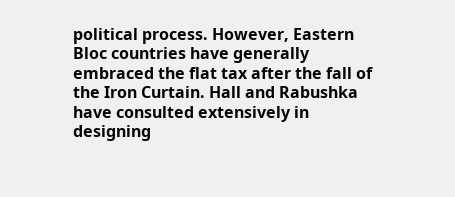political process. However, Eastern Bloc countries have generally embraced the flat tax after the fall of the Iron Curtain. Hall and Rabushka have consulted extensively in designing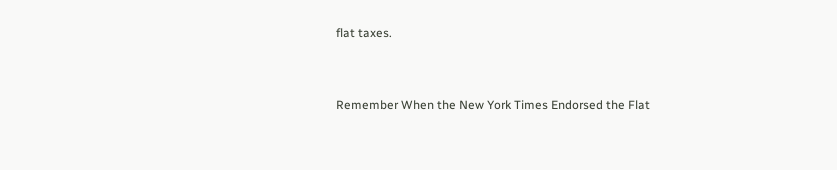flat taxes.


Remember When the New York Times Endorsed the Flat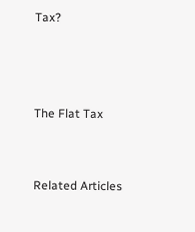Tax?



The Flat Tax


Related Articles